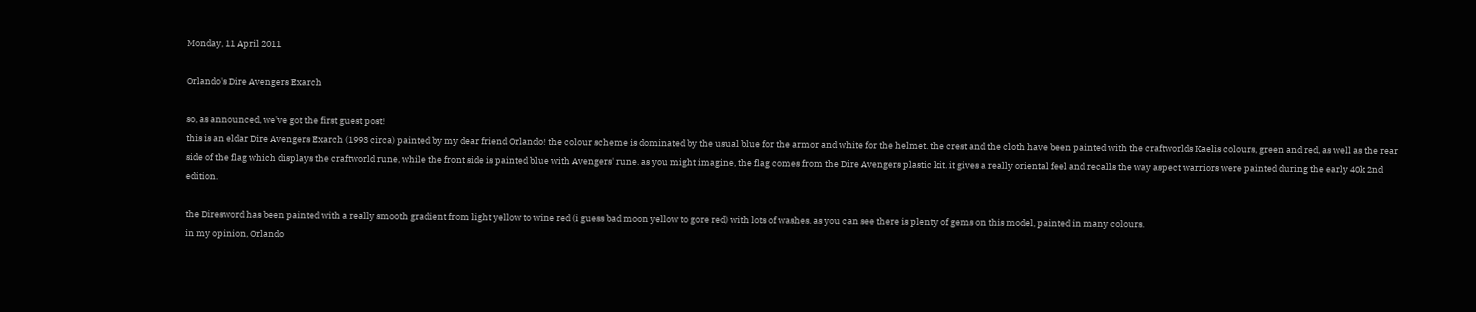Monday, 11 April 2011

Orlando's Dire Avengers Exarch

so, as announced, we've got the first guest post!
this is an eldar Dire Avengers Exarch (1993 circa) painted by my dear friend Orlando! the colour scheme is dominated by the usual blue for the armor and white for the helmet. the crest and the cloth have been painted with the craftworlds Kaelis colours, green and red, as well as the rear side of the flag which displays the craftworld rune, while the front side is painted blue with Avengers' rune. as you might imagine, the flag comes from the Dire Avengers plastic kit. it gives a really oriental feel and recalls the way aspect warriors were painted during the early 40k 2nd edition.

the Diresword has been painted with a really smooth gradient from light yellow to wine red (i guess bad moon yellow to gore red) with lots of washes. as you can see there is plenty of gems on this model, painted in many colours.
in my opinion, Orlando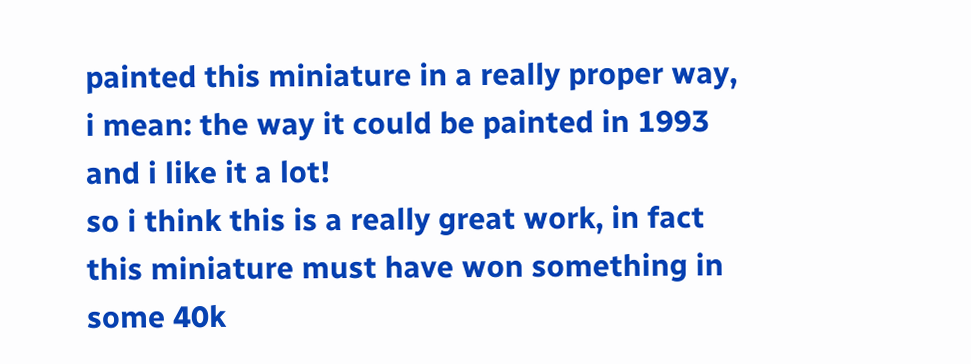painted this miniature in a really proper way, i mean: the way it could be painted in 1993 and i like it a lot!
so i think this is a really great work, in fact this miniature must have won something in some 40k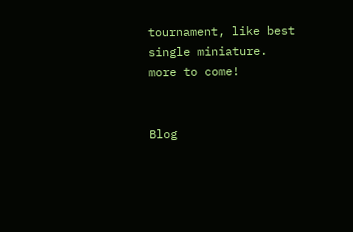tournament, like best single miniature.
more to come!


Blog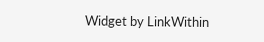Widget by LinkWithin